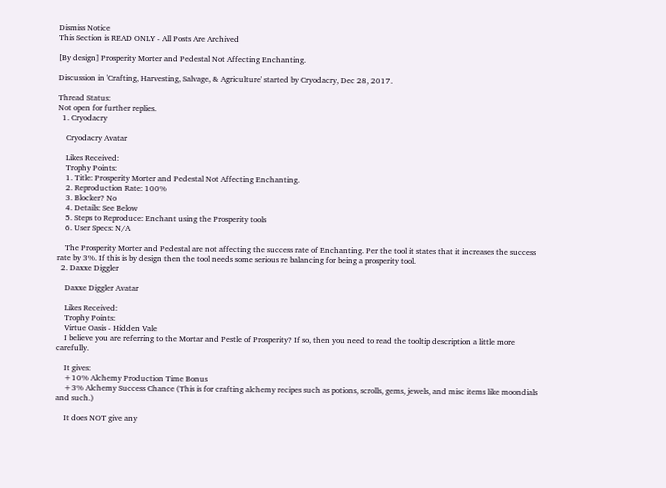Dismiss Notice
This Section is READ ONLY - All Posts Are Archived

[By design] Prosperity Morter and Pedestal Not Affecting Enchanting.

Discussion in 'Crafting, Harvesting, Salvage, & Agriculture' started by Cryodacry, Dec 28, 2017.

Thread Status:
Not open for further replies.
  1. Cryodacry

    Cryodacry Avatar

    Likes Received:
    Trophy Points:
    1. Title: Prosperity Morter and Pedestal Not Affecting Enchanting.
    2. Reproduction Rate: 100%
    3. Blocker? No
    4. Details: See Below
    5. Steps to Reproduce: Enchant using the Prosperity tools
    6. User Specs: N/A

    The Prosperity Morter and Pedestal are not affecting the success rate of Enchanting. Per the tool it states that it increases the success rate by 3%. If this is by design then the tool needs some serious re balancing for being a prosperity tool.
  2. Daxxe Diggler

    Daxxe Diggler Avatar

    Likes Received:
    Trophy Points:
    Virtue Oasis - Hidden Vale
    I believe you are referring to the Mortar and Pestle of Prosperity? If so, then you need to read the tooltip description a little more carefully.

    It gives:
    +10% Alchemy Production Time Bonus
    +3% Alchemy Success Chance (This is for crafting alchemy recipes such as potions, scrolls, gems, jewels, and misc items like moondials and such.)

    It does NOT give any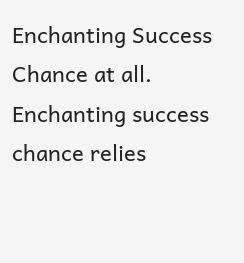Enchanting Success Chance at all. Enchanting success chance relies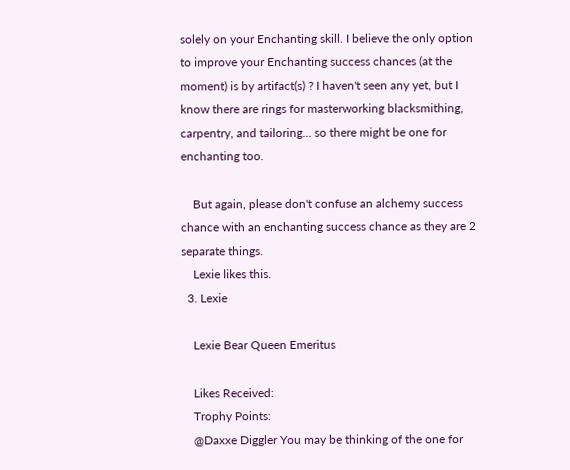solely on your Enchanting skill. I believe the only option to improve your Enchanting success chances (at the moment) is by artifact(s) ? I haven't seen any yet, but I know there are rings for masterworking blacksmithing, carpentry, and tailoring... so there might be one for enchanting too.

    But again, please don't confuse an alchemy success chance with an enchanting success chance as they are 2 separate things.
    Lexie likes this.
  3. Lexie

    Lexie Bear Queen Emeritus

    Likes Received:
    Trophy Points:
    @Daxxe Diggler You may be thinking of the one for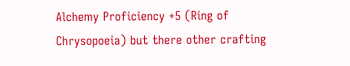Alchemy Proficiency +5 (Ring of Chrysopoeia) but there other crafting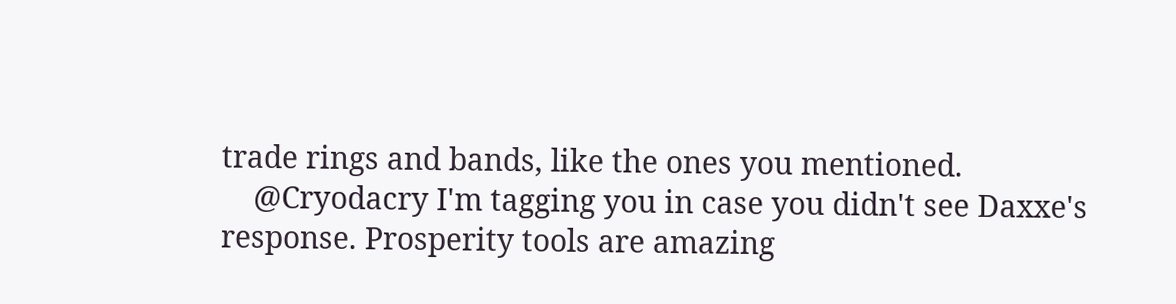trade rings and bands, like the ones you mentioned.
    @Cryodacry I'm tagging you in case you didn't see Daxxe's response. Prosperity tools are amazing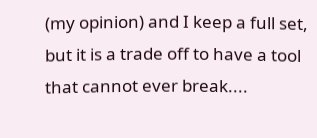(my opinion) and I keep a full set, but it is a trade off to have a tool that cannot ever break....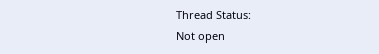Thread Status:
Not open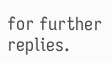for further replies.